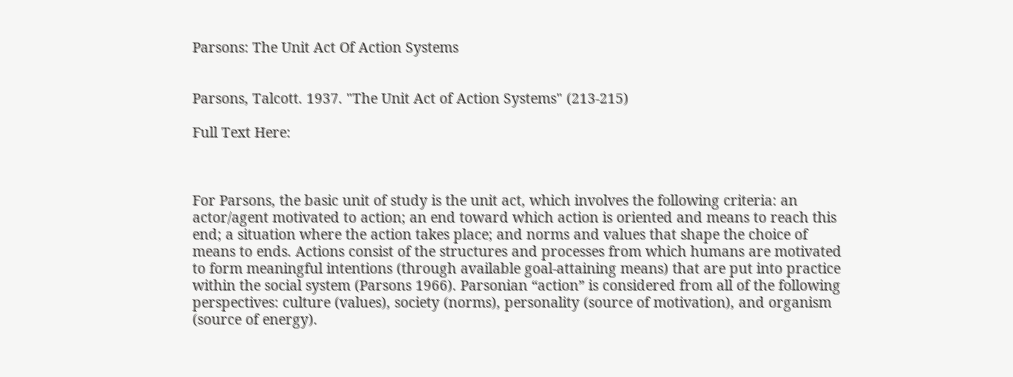Parsons: The Unit Act Of Action Systems


Parsons, Talcott. 1937. "The Unit Act of Action Systems" (213-215)

Full Text Here:



For Parsons, the basic unit of study is the unit act, which involves the following criteria: an actor/agent motivated to action; an end toward which action is oriented and means to reach this end; a situation where the action takes place; and norms and values that shape the choice of means to ends. Actions consist of the structures and processes from which humans are motivated to form meaningful intentions (through available goal-attaining means) that are put into practice within the social system (Parsons 1966). Parsonian “action” is considered from all of the following perspectives: culture (values), society (norms), personality (source of motivation), and organism (source of energy).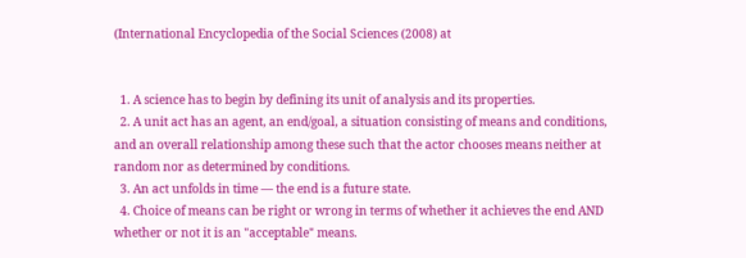(International Encyclopedia of the Social Sciences (2008) at


  1. A science has to begin by defining its unit of analysis and its properties.
  2. A unit act has an agent, an end/goal, a situation consisting of means and conditions, and an overall relationship among these such that the actor chooses means neither at random nor as determined by conditions.
  3. An act unfolds in time — the end is a future state.
  4. Choice of means can be right or wrong in terms of whether it achieves the end AND whether or not it is an "acceptable" means.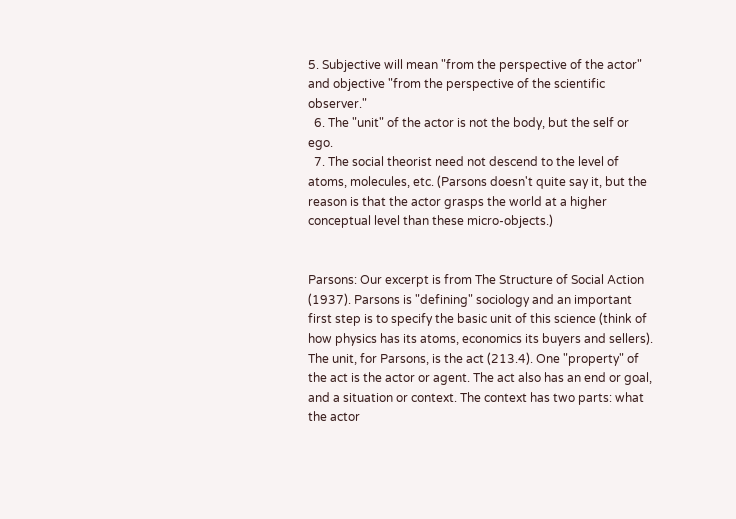5. Subjective will mean "from the perspective of the actor" and objective "from the perspective of the scientific observer."
  6. The "unit" of the actor is not the body, but the self or ego.
  7. The social theorist need not descend to the level of atoms, molecules, etc. (Parsons doesn't quite say it, but the reason is that the actor grasps the world at a higher conceptual level than these micro-objects.)


Parsons: Our excerpt is from The Structure of Social Action (1937). Parsons is "defining" sociology and an important first step is to specify the basic unit of this science (think of how physics has its atoms, economics its buyers and sellers). The unit, for Parsons, is the act (213.4). One "property" of the act is the actor or agent. The act also has an end or goal, and a situation or context. The context has two parts: what the actor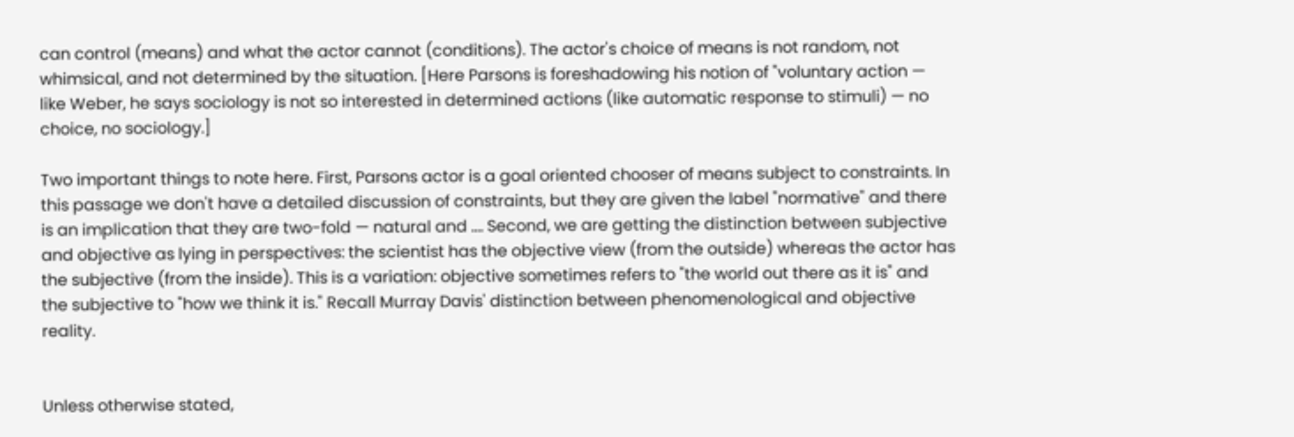can control (means) and what the actor cannot (conditions). The actor's choice of means is not random, not whimsical, and not determined by the situation. [Here Parsons is foreshadowing his notion of "voluntary action — like Weber, he says sociology is not so interested in determined actions (like automatic response to stimuli) — no choice, no sociology.]

Two important things to note here. First, Parsons actor is a goal oriented chooser of means subject to constraints. In this passage we don't have a detailed discussion of constraints, but they are given the label "normative" and there is an implication that they are two-fold — natural and …. Second, we are getting the distinction between subjective and objective as lying in perspectives: the scientist has the objective view (from the outside) whereas the actor has the subjective (from the inside). This is a variation: objective sometimes refers to "the world out there as it is" and the subjective to "how we think it is." Recall Murray Davis' distinction between phenomenological and objective reality.


Unless otherwise stated,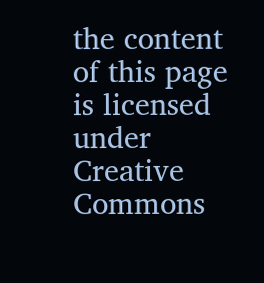the content of this page is licensed under Creative Commons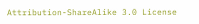Attribution-ShareAlike 3.0 License